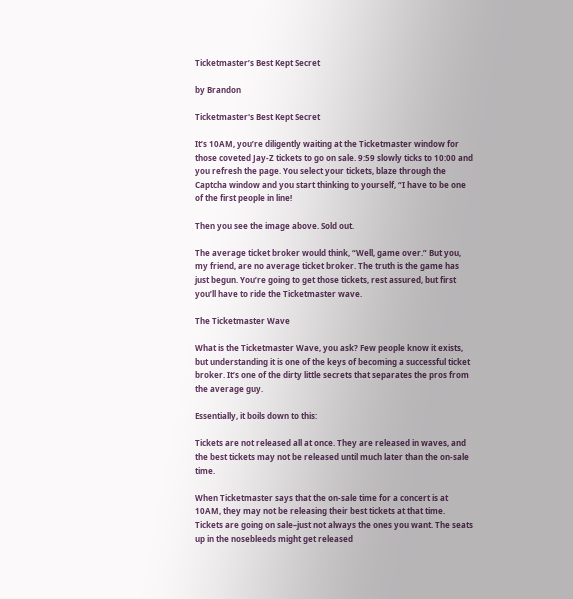Ticketmaster’s Best Kept Secret

by Brandon

Ticketmaster's Best Kept Secret

It’s 10AM, you’re diligently waiting at the Ticketmaster window for those coveted Jay-Z tickets to go on sale. 9:59 slowly ticks to 10:00 and you refresh the page. You select your tickets, blaze through the Captcha window and you start thinking to yourself, “I have to be one of the first people in line!

Then you see the image above. Sold out.

The average ticket broker would think, “Well, game over.” But you, my friend, are no average ticket broker. The truth is the game has just begun. You’re going to get those tickets, rest assured, but first you’ll have to ride the Ticketmaster wave.

The Ticketmaster Wave

What is the Ticketmaster Wave, you ask? Few people know it exists, but understanding it is one of the keys of becoming a successful ticket broker. It’s one of the dirty little secrets that separates the pros from the average guy.

Essentially, it boils down to this:

Tickets are not released all at once. They are released in waves, and the best tickets may not be released until much later than the on-sale time.

When Ticketmaster says that the on-sale time for a concert is at 10AM, they may not be releasing their best tickets at that time. Tickets are going on sale–just not always the ones you want. The seats up in the nosebleeds might get released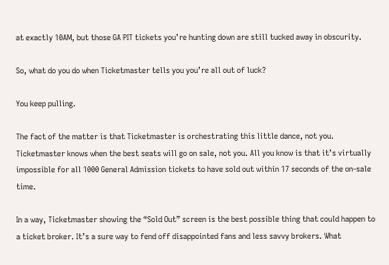at exactly 10AM, but those GA PIT tickets you’re hunting down are still tucked away in obscurity.

So, what do you do when Ticketmaster tells you you’re all out of luck?

You keep pulling.

The fact of the matter is that Ticketmaster is orchestrating this little dance, not you. Ticketmaster knows when the best seats will go on sale, not you. All you know is that it’s virtually impossible for all 1000 General Admission tickets to have sold out within 17 seconds of the on-sale time.

In a way, Ticketmaster showing the “Sold Out” screen is the best possible thing that could happen to a ticket broker. It’s a sure way to fend off disappointed fans and less savvy brokers. What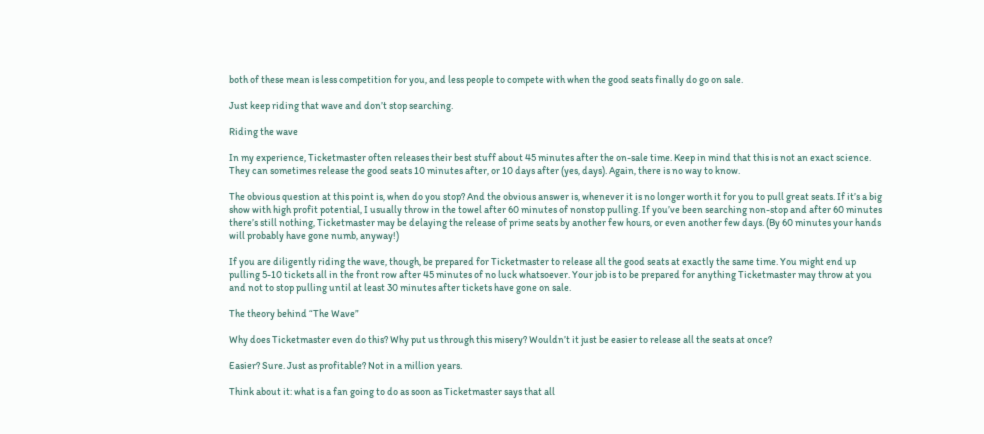both of these mean is less competition for you, and less people to compete with when the good seats finally do go on sale.

Just keep riding that wave and don’t stop searching.

Riding the wave

In my experience, Ticketmaster often releases their best stuff about 45 minutes after the on-sale time. Keep in mind that this is not an exact science. They can sometimes release the good seats 10 minutes after, or 10 days after (yes, days). Again, there is no way to know.

The obvious question at this point is, when do you stop? And the obvious answer is, whenever it is no longer worth it for you to pull great seats. If it’s a big show with high profit potential, I usually throw in the towel after 60 minutes of nonstop pulling. If you’ve been searching non-stop and after 60 minutes there’s still nothing, Ticketmaster may be delaying the release of prime seats by another few hours, or even another few days. (By 60 minutes your hands will probably have gone numb, anyway!)

If you are diligently riding the wave, though, be prepared for Ticketmaster to release all the good seats at exactly the same time. You might end up pulling 5-10 tickets all in the front row after 45 minutes of no luck whatsoever. Your job is to be prepared for anything Ticketmaster may throw at you and not to stop pulling until at least 30 minutes after tickets have gone on sale.

The theory behind “The Wave”

Why does Ticketmaster even do this? Why put us through this misery? Wouldn’t it just be easier to release all the seats at once?

Easier? Sure. Just as profitable? Not in a million years.

Think about it: what is a fan going to do as soon as Ticketmaster says that all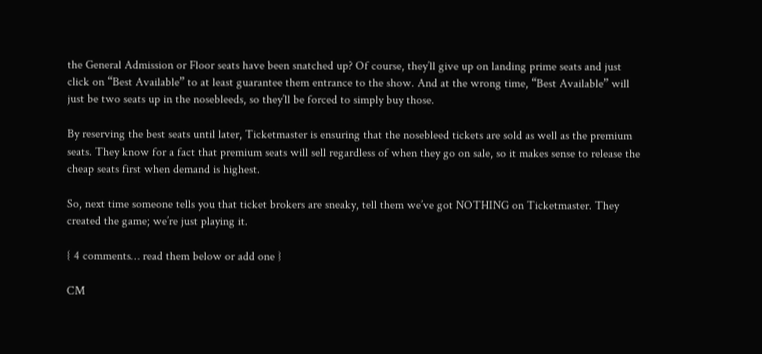the General Admission or Floor seats have been snatched up? Of course, they’ll give up on landing prime seats and just click on “Best Available” to at least guarantee them entrance to the show. And at the wrong time, “Best Available” will just be two seats up in the nosebleeds, so they’ll be forced to simply buy those.

By reserving the best seats until later, Ticketmaster is ensuring that the nosebleed tickets are sold as well as the premium seats. They know for a fact that premium seats will sell regardless of when they go on sale, so it makes sense to release the cheap seats first when demand is highest.

So, next time someone tells you that ticket brokers are sneaky, tell them we’ve got NOTHING on Ticketmaster. They created the game; we’re just playing it.

{ 4 comments… read them below or add one }

CM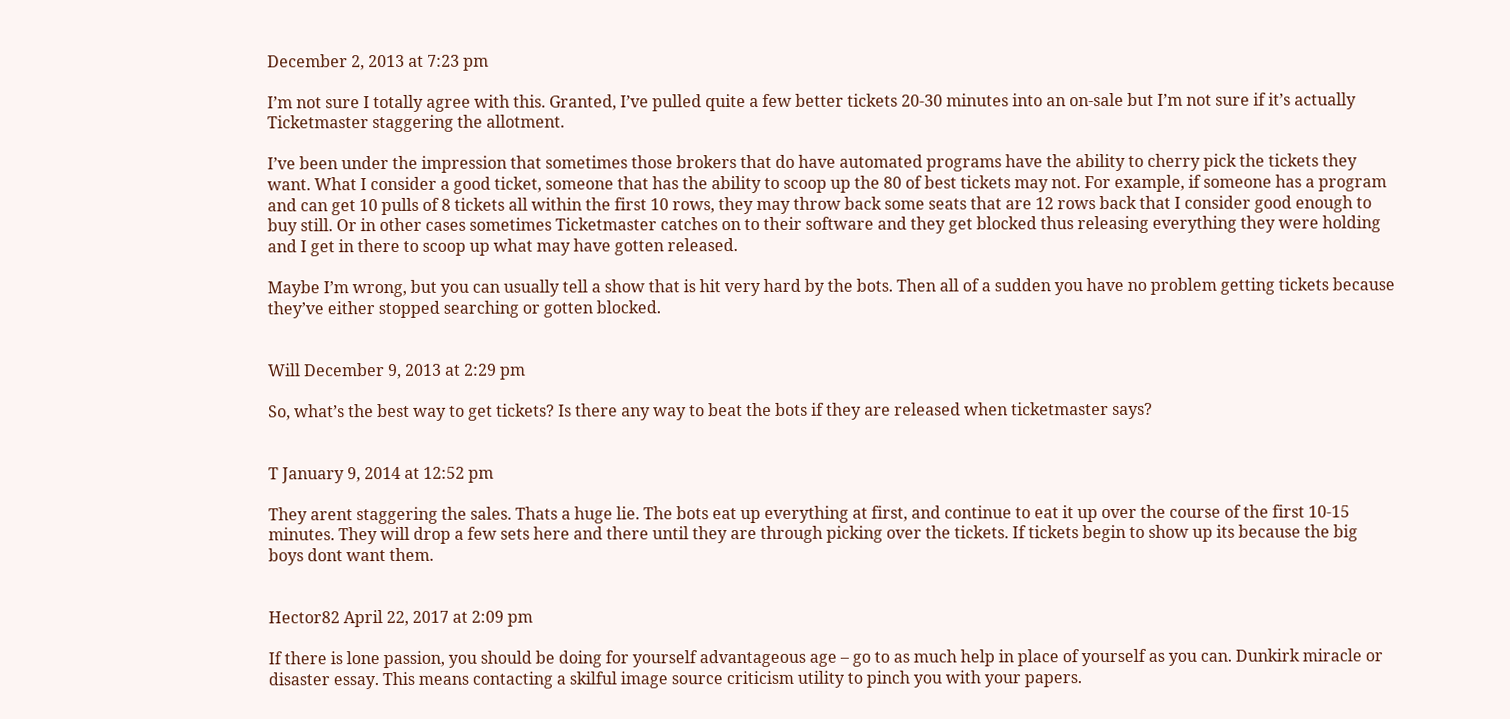December 2, 2013 at 7:23 pm

I’m not sure I totally agree with this. Granted, I’ve pulled quite a few better tickets 20-30 minutes into an on-sale but I’m not sure if it’s actually Ticketmaster staggering the allotment.

I’ve been under the impression that sometimes those brokers that do have automated programs have the ability to cherry pick the tickets they want. What I consider a good ticket, someone that has the ability to scoop up the 80 of best tickets may not. For example, if someone has a program and can get 10 pulls of 8 tickets all within the first 10 rows, they may throw back some seats that are 12 rows back that I consider good enough to buy still. Or in other cases sometimes Ticketmaster catches on to their software and they get blocked thus releasing everything they were holding and I get in there to scoop up what may have gotten released.

Maybe I’m wrong, but you can usually tell a show that is hit very hard by the bots. Then all of a sudden you have no problem getting tickets because they’ve either stopped searching or gotten blocked.


Will December 9, 2013 at 2:29 pm

So, what’s the best way to get tickets? Is there any way to beat the bots if they are released when ticketmaster says?


T January 9, 2014 at 12:52 pm

They arent staggering the sales. Thats a huge lie. The bots eat up everything at first, and continue to eat it up over the course of the first 10-15 minutes. They will drop a few sets here and there until they are through picking over the tickets. If tickets begin to show up its because the big boys dont want them.


Hector82 April 22, 2017 at 2:09 pm

If there is lone passion, you should be doing for yourself advantageous age – go to as much help in place of yourself as you can. Dunkirk miracle or disaster essay. This means contacting a skilful image source criticism utility to pinch you with your papers.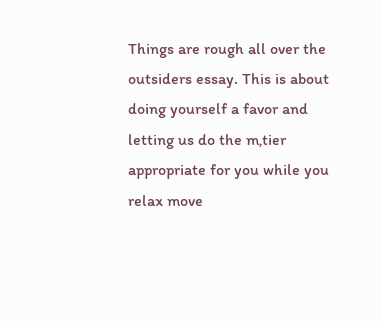Things are rough all over the outsiders essay. This is about doing yourself a favor and letting us do the m‚tier appropriate for you while you relax move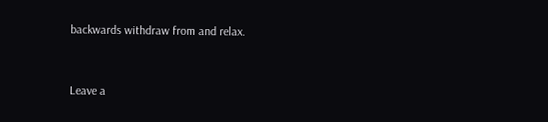backwards withdraw from and relax.


Leave a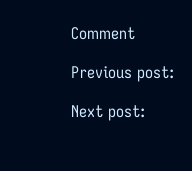Comment

Previous post:

Next post: